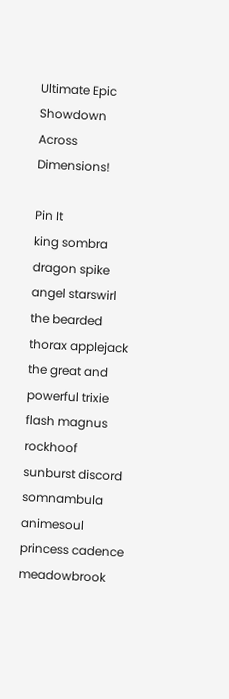Ultimate Epic Showdown Across Dimensions!

Pin It
king sombra dragon spike angel starswirl the bearded thorax applejack the great and powerful trixie flash magnus rockhoof sunburst discord somnambula animesoul princess cadence meadowbrook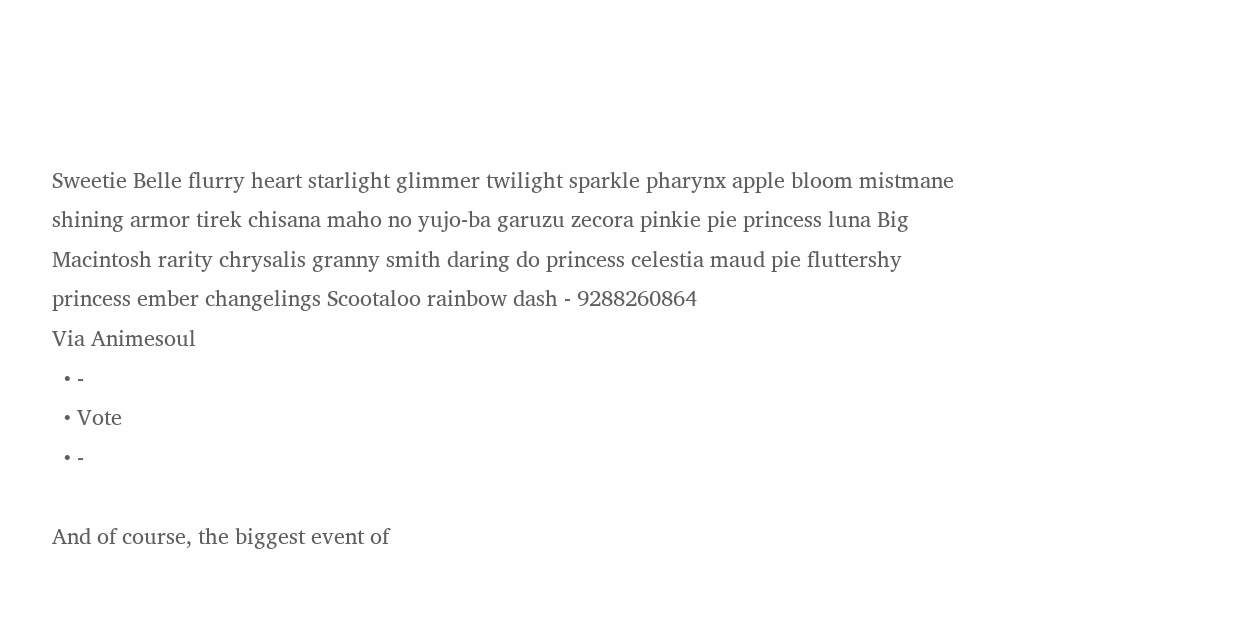Sweetie Belle flurry heart starlight glimmer twilight sparkle pharynx apple bloom mistmane shining armor tirek chisana maho no yujo-ba garuzu zecora pinkie pie princess luna Big Macintosh rarity chrysalis granny smith daring do princess celestia maud pie fluttershy princess ember changelings Scootaloo rainbow dash - 9288260864
Via Animesoul
  • -
  • Vote
  • -

And of course, the biggest event of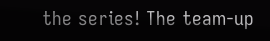the series! The team-up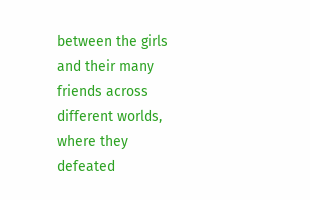between the girls and their many friends across different worlds, where they defeated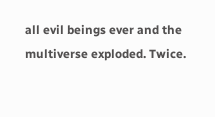all evil beings ever and the multiverse exploded. Twice.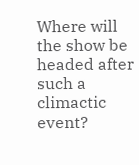Where will the show be headed after such a climactic event?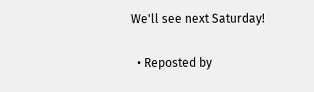We'll see next Saturday!

  • Reposted by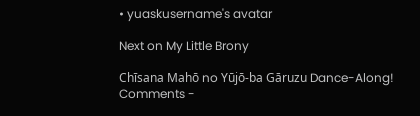• yuaskusername's avatar

Next on My Little Brony

Chīsana Mahō no Yūjō-ba Gāruzu Dance-Along!
Comments -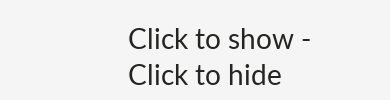Click to show - Click to hide